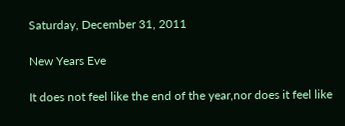Saturday, December 31, 2011

New Years Eve

It does not feel like the end of the year,nor does it feel like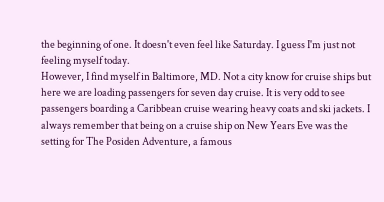the beginning of one. It doesn't even feel like Saturday. I guess I'm just not feeling myself today.
However, I find myself in Baltimore, MD. Not a city know for cruise ships but here we are loading passengers for seven day cruise. It is very odd to see passengers boarding a Caribbean cruise wearing heavy coats and ski jackets. I always remember that being on a cruise ship on New Years Eve was the setting for The Posiden Adventure, a famous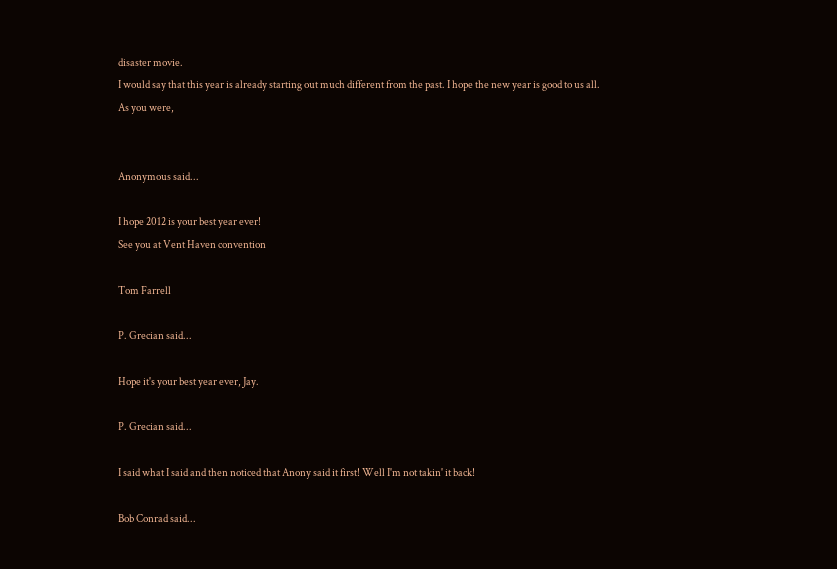disaster movie.
I would say that this year is already starting out much different from the past. I hope the new year is good to us all.
As you were,


Anonymous said...

I hope 2012 is your best year ever!
See you at Vent Haven convention

Tom Farrell

P. Grecian said...

Hope it's your best year ever, Jay.

P. Grecian said...

I said what I said and then noticed that Anony said it first! Well I'm not takin' it back!

Bob Conrad said...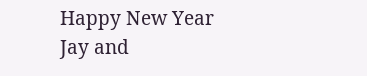Happy New Year Jay and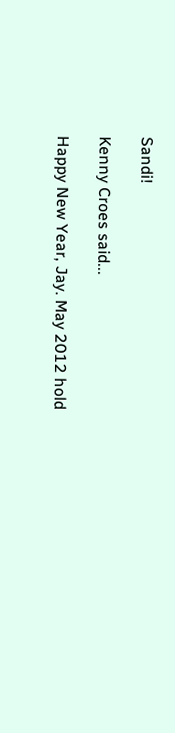Sandi!

Kenny Croes said...

Happy New Year, Jay. May 2012 hold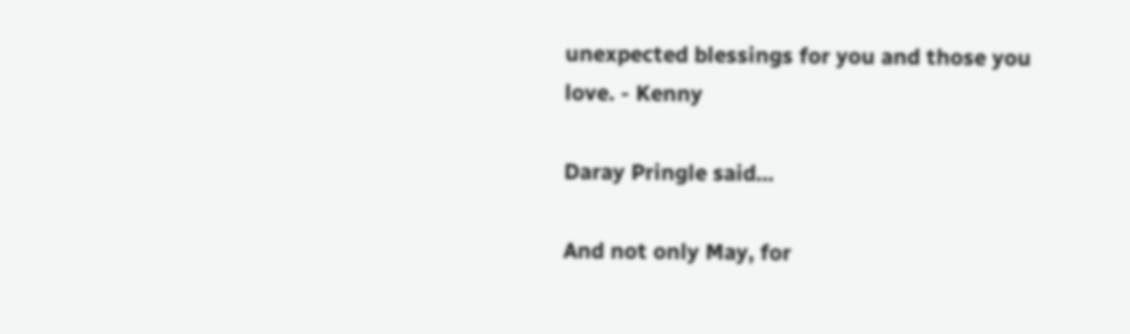unexpected blessings for you and those you love. - Kenny

Daray Pringle said...

And not only May, for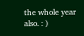the whole year also. : )